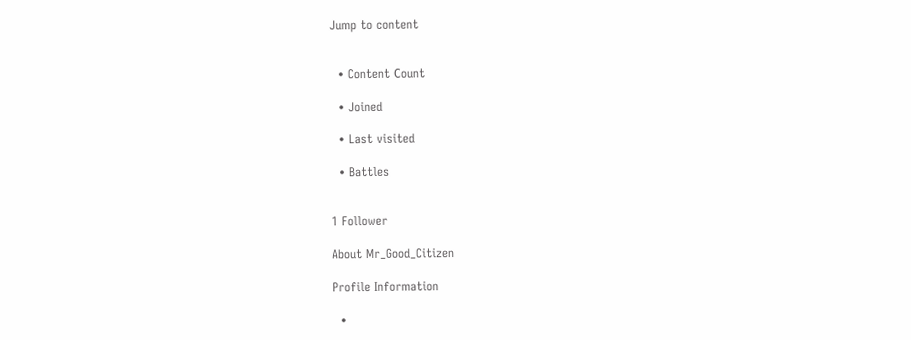Jump to content


  • Content Сount

  • Joined

  • Last visited

  • Battles


1 Follower

About Mr_Good_Citizen

Profile Information

  •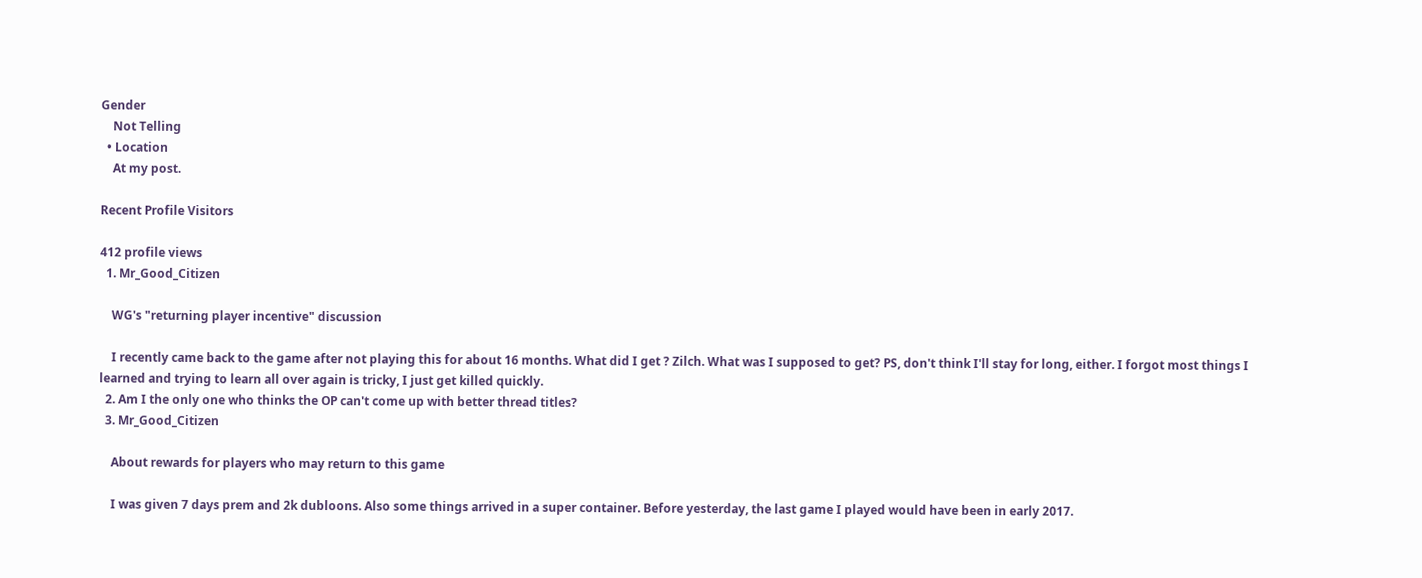Gender
    Not Telling
  • Location
    At my post.

Recent Profile Visitors

412 profile views
  1. Mr_Good_Citizen

    WG's "returning player incentive" discussion

    I recently came back to the game after not playing this for about 16 months. What did I get ? Zilch. What was I supposed to get? PS, don't think I'll stay for long, either. I forgot most things I learned and trying to learn all over again is tricky, I just get killed quickly.
  2. Am I the only one who thinks the OP can't come up with better thread titles?
  3. Mr_Good_Citizen

    About rewards for players who may return to this game

    I was given 7 days prem and 2k dubloons. Also some things arrived in a super container. Before yesterday, the last game I played would have been in early 2017.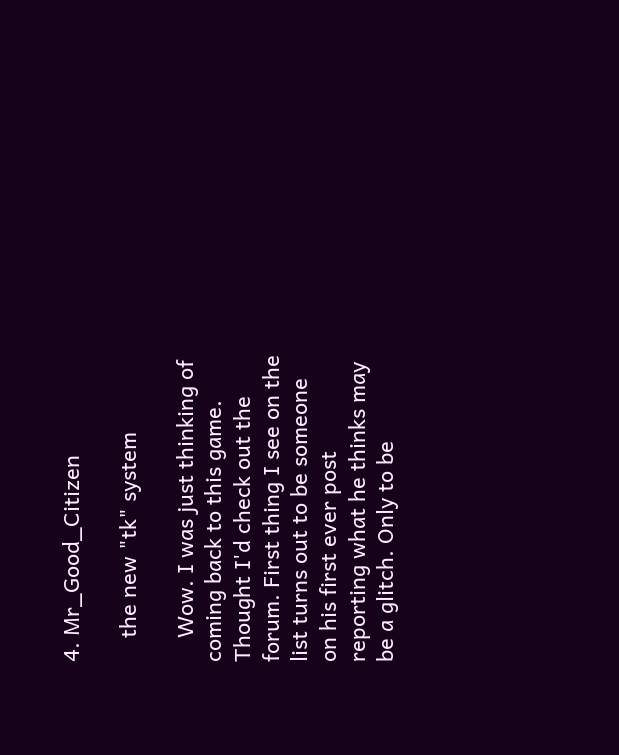4. Mr_Good_Citizen

    the new "tk" system

    Wow. I was just thinking of coming back to this game. Thought I'd check out the forum. First thing I see on the list turns out to be someone on his first ever post reporting what he thinks may be a glitch. Only to be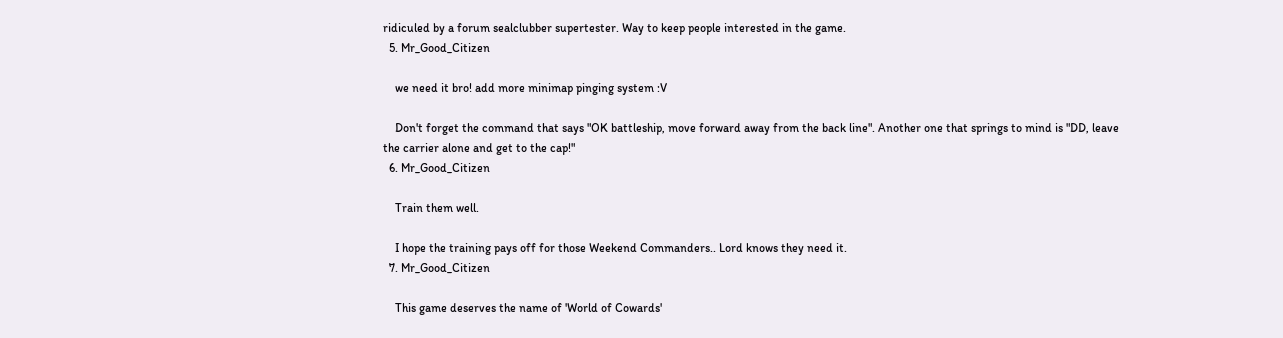ridiculed by a forum sealclubber supertester. Way to keep people interested in the game.
  5. Mr_Good_Citizen

    we need it bro! add more minimap pinging system :V

    Don't forget the command that says "OK battleship, move forward away from the back line". Another one that springs to mind is "DD, leave the carrier alone and get to the cap!"
  6. Mr_Good_Citizen

    Train them well.

    I hope the training pays off for those Weekend Commanders.. Lord knows they need it.
  7. Mr_Good_Citizen

    This game deserves the name of 'World of Cowards'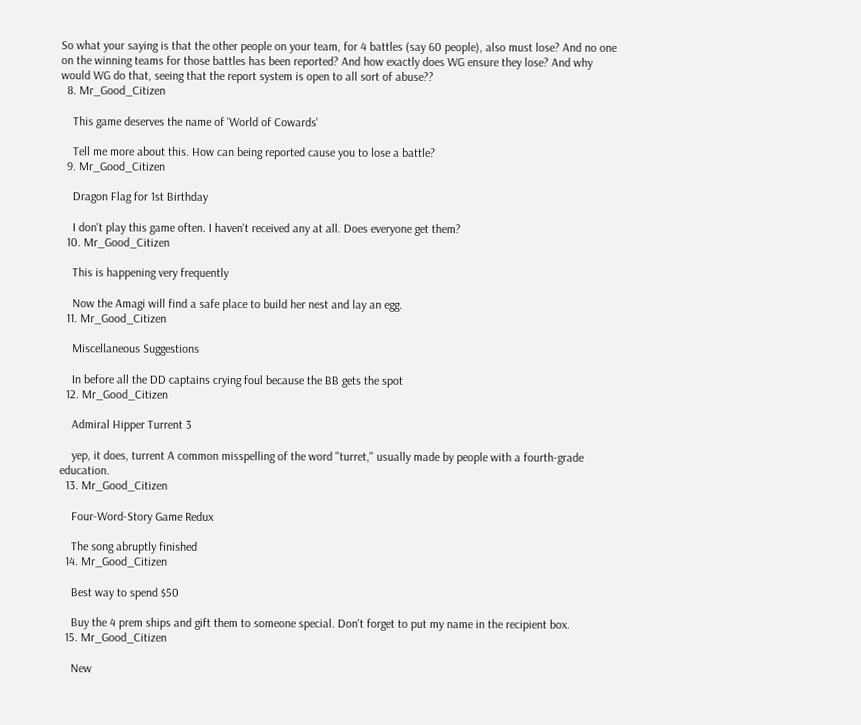So what your saying is that the other people on your team, for 4 battles (say 60 people), also must lose? And no one on the winning teams for those battles has been reported? And how exactly does WG ensure they lose? And why would WG do that, seeing that the report system is open to all sort of abuse??
  8. Mr_Good_Citizen

    This game deserves the name of 'World of Cowards'

    Tell me more about this. How can being reported cause you to lose a battle?
  9. Mr_Good_Citizen

    Dragon Flag for 1st Birthday

    I don't play this game often. I haven't received any at all. Does everyone get them?
  10. Mr_Good_Citizen

    This is happening very frequently

    Now the Amagi will find a safe place to build her nest and lay an egg.
  11. Mr_Good_Citizen

    Miscellaneous Suggestions

    In before all the DD captains crying foul because the BB gets the spot
  12. Mr_Good_Citizen

    Admiral Hipper Turrent 3

    yep, it does, turrent A common misspelling of the word "turret," usually made by people with a fourth-grade education.
  13. Mr_Good_Citizen

    Four-Word-Story Game Redux

    The song abruptly finished
  14. Mr_Good_Citizen

    Best way to spend $50

    Buy the 4 prem ships and gift them to someone special. Don't forget to put my name in the recipient box.
  15. Mr_Good_Citizen

    New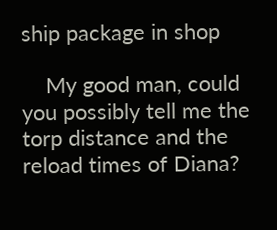ship package in shop

    My good man, could you possibly tell me the torp distance and the reload times of Diana?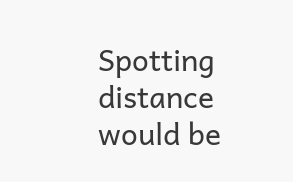Spotting distance would be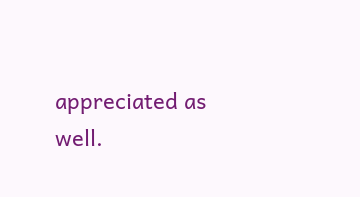appreciated as well.